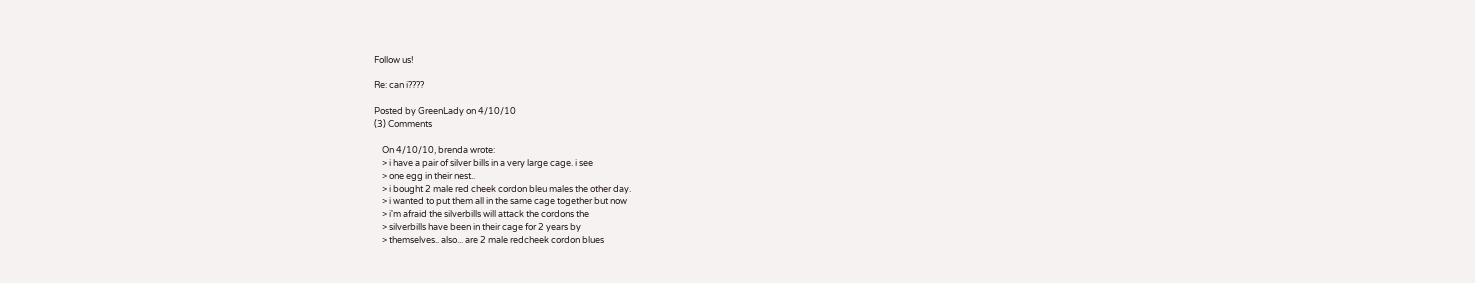Follow us!

Re: can i????

Posted by GreenLady on 4/10/10
(3) Comments

    On 4/10/10, brenda wrote:
    > i have a pair of silver bills in a very large cage. i see
    > one egg in their nest..
    > i bought 2 male red cheek cordon bleu males the other day.
    > i wanted to put them all in the same cage together but now
    > i'm afraid the silverbills will attack the cordons the
    > silverbills have been in their cage for 2 years by
    > themselves.. also... are 2 male redcheek cordon blues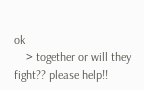ok
    > together or will they fight?? please help!!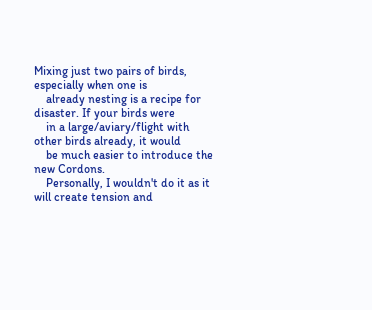Mixing just two pairs of birds, especially when one is
    already nesting is a recipe for disaster. If your birds were
    in a large/aviary/flight with other birds already, it would
    be much easier to introduce the new Cordons.
    Personally, I wouldn't do it as it will create tension and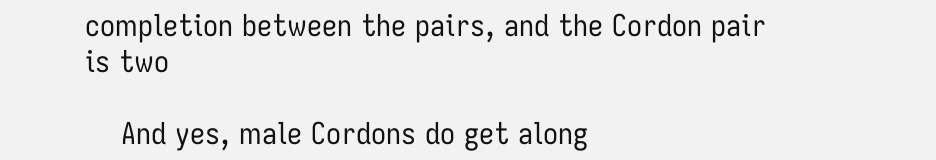completion between the pairs, and the Cordon pair is two

    And yes, male Cordons do get along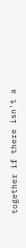together if there isn't a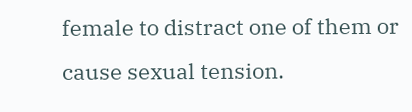female to distract one of them or cause sexual tension.